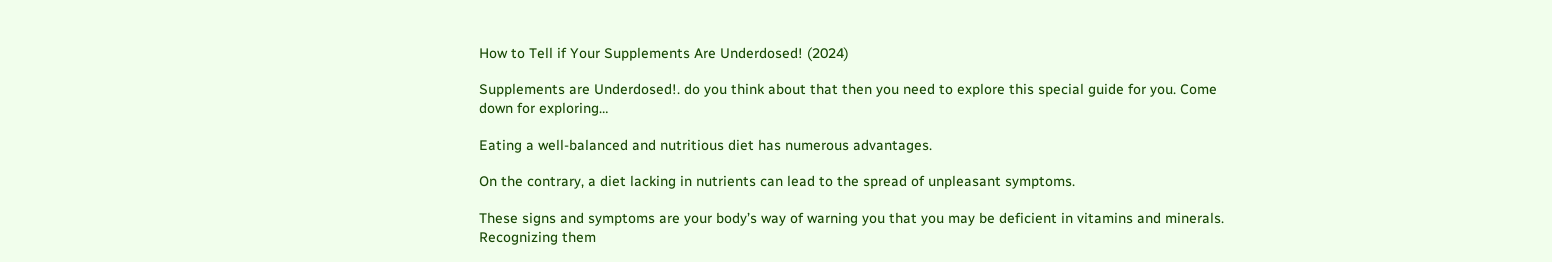How to Tell if Your Supplements Are Underdosed! (2024)

Supplements are Underdosed!. do you think about that then you need to explore this special guide for you. Come down for exploring…

Eating a well-balanced and nutritious diet has numerous advantages.

On the contrary, a diet lacking in nutrients can lead to the spread of unpleasant symptoms.

These signs and symptoms are your body’s way of warning you that you may be deficient in vitamins and minerals. Recognizing them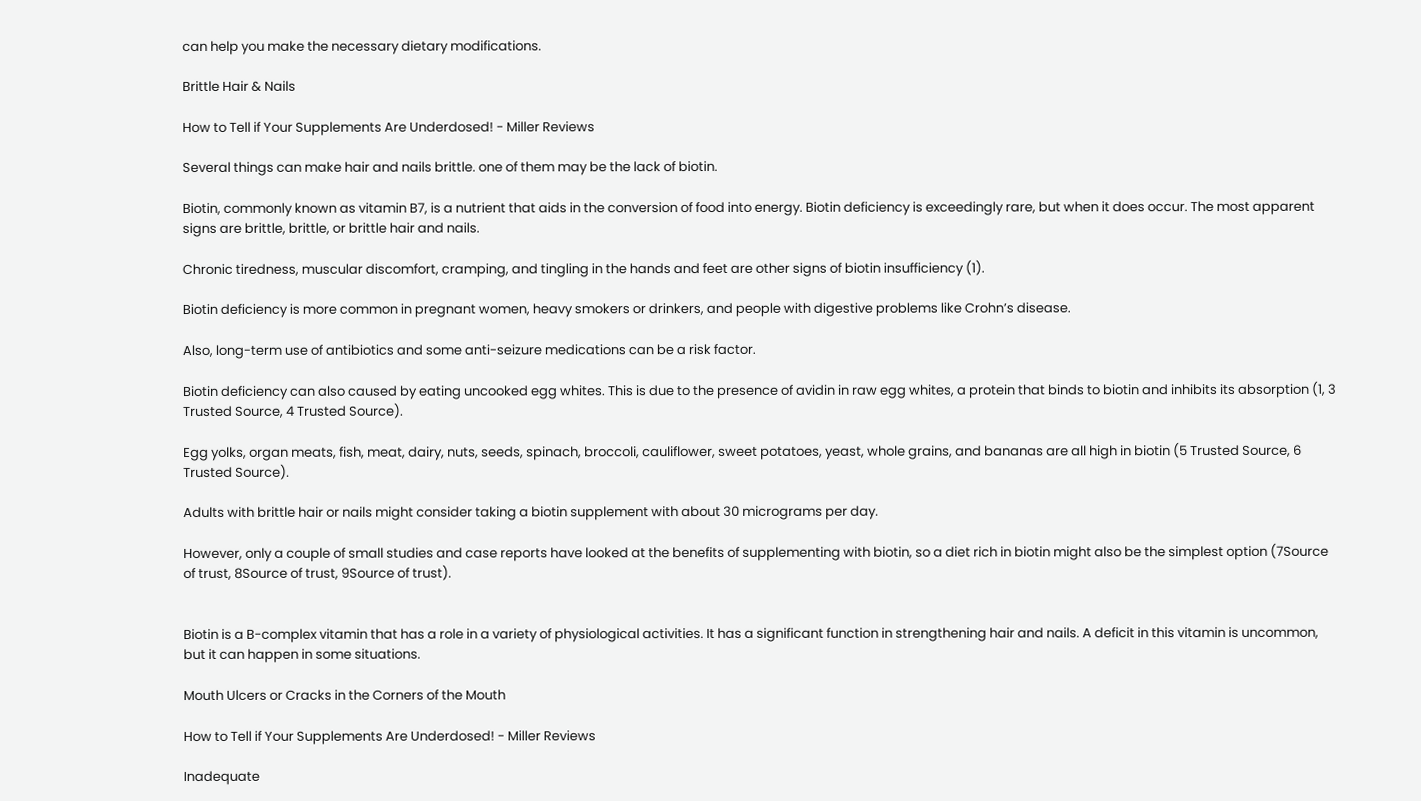can help you make the necessary dietary modifications.

Brittle Hair & Nails

How to Tell if Your Supplements Are Underdosed! - Miller Reviews

Several things can make hair and nails brittle. one of them may be the lack of biotin.

Biotin, commonly known as vitamin B7, is a nutrient that aids in the conversion of food into energy. Biotin deficiency is exceedingly rare, but when it does occur. The most apparent signs are brittle, brittle, or brittle hair and nails.

Chronic tiredness, muscular discomfort, cramping, and tingling in the hands and feet are other signs of biotin insufficiency (1).

Biotin deficiency is more common in pregnant women, heavy smokers or drinkers, and people with digestive problems like Crohn’s disease.

Also, long-term use of antibiotics and some anti-seizure medications can be a risk factor.

Biotin deficiency can also caused by eating uncooked egg whites. This is due to the presence of avidin in raw egg whites, a protein that binds to biotin and inhibits its absorption (1, 3 Trusted Source, 4 Trusted Source).

Egg yolks, organ meats, fish, meat, dairy, nuts, seeds, spinach, broccoli, cauliflower, sweet potatoes, yeast, whole grains, and bananas are all high in biotin (5 Trusted Source, 6 Trusted Source).

Adults with brittle hair or nails might consider taking a biotin supplement with about 30 micrograms per day.

However, only a couple of small studies and case reports have looked at the benefits of supplementing with biotin, so a diet rich in biotin might also be the simplest option (7Source of trust, 8Source of trust, 9Source of trust).


Biotin is a B-complex vitamin that has a role in a variety of physiological activities. It has a significant function in strengthening hair and nails. A deficit in this vitamin is uncommon, but it can happen in some situations.

Mouth Ulcers or Cracks in the Corners of the Mouth

How to Tell if Your Supplements Are Underdosed! - Miller Reviews

Inadequate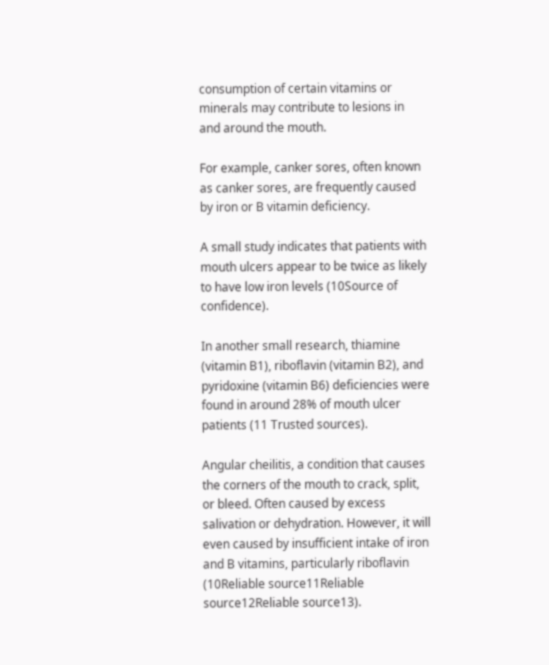consumption of certain vitamins or minerals may contribute to lesions in and around the mouth.

For example, canker sores, often known as canker sores, are frequently caused by iron or B vitamin deficiency.

A small study indicates that patients with mouth ulcers appear to be twice as likely to have low iron levels (10Source of confidence).

In another small research, thiamine (vitamin B1), riboflavin (vitamin B2), and pyridoxine (vitamin B6) deficiencies were found in around 28% of mouth ulcer patients (11 Trusted sources).

Angular cheilitis, a condition that causes the corners of the mouth to crack, split, or bleed. Often caused by excess salivation or dehydration. However, it will even caused by insufficient intake of iron and B vitamins, particularly riboflavin (10Reliable source11Reliable source12Reliable source13).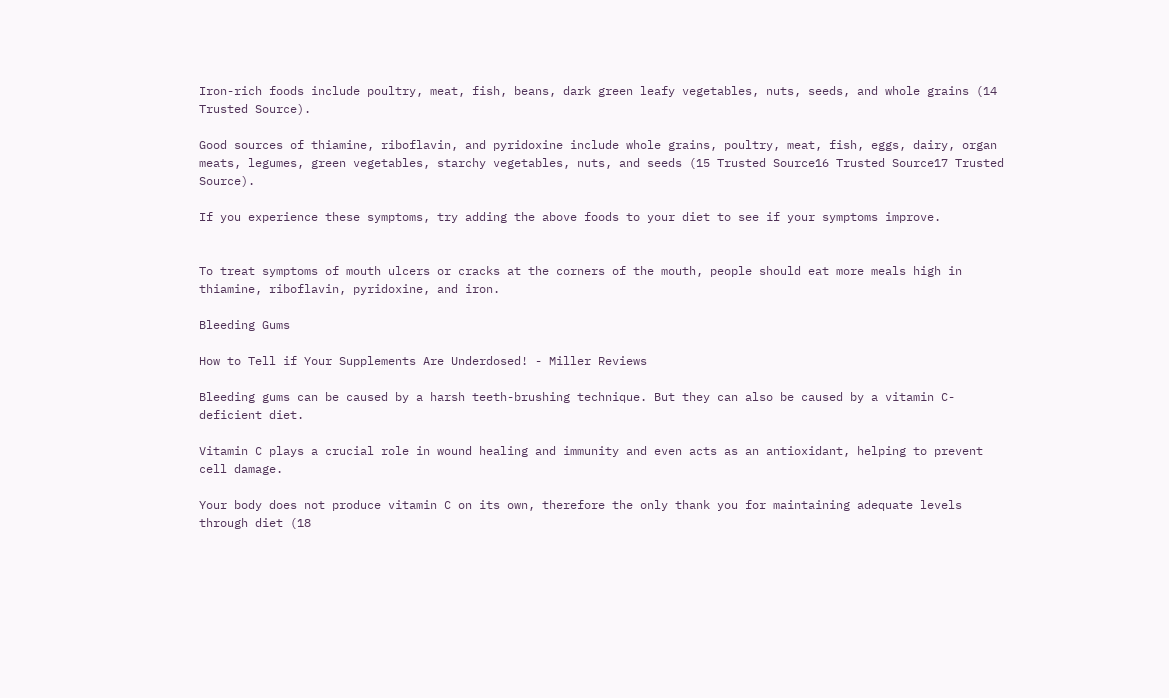Iron-rich foods include poultry, meat, fish, beans, dark green leafy vegetables, nuts, seeds, and whole grains (14 Trusted Source).

Good sources of thiamine, riboflavin, and pyridoxine include whole grains, poultry, meat, fish, eggs, dairy, organ meats, legumes, green vegetables, starchy vegetables, nuts, and seeds (15 Trusted Source16 Trusted Source17 Trusted Source).

If you experience these symptoms, try adding the above foods to your diet to see if your symptoms improve.


To treat symptoms of mouth ulcers or cracks at the corners of the mouth, people should eat more meals high in thiamine, riboflavin, pyridoxine, and iron.

Bleeding Gums

How to Tell if Your Supplements Are Underdosed! - Miller Reviews

Bleeding gums can be caused by a harsh teeth-brushing technique. But they can also be caused by a vitamin C-deficient diet.

Vitamin C plays a crucial role in wound healing and immunity and even acts as an antioxidant, helping to prevent cell damage.

Your body does not produce vitamin C on its own, therefore the only thank you for maintaining adequate levels through diet (18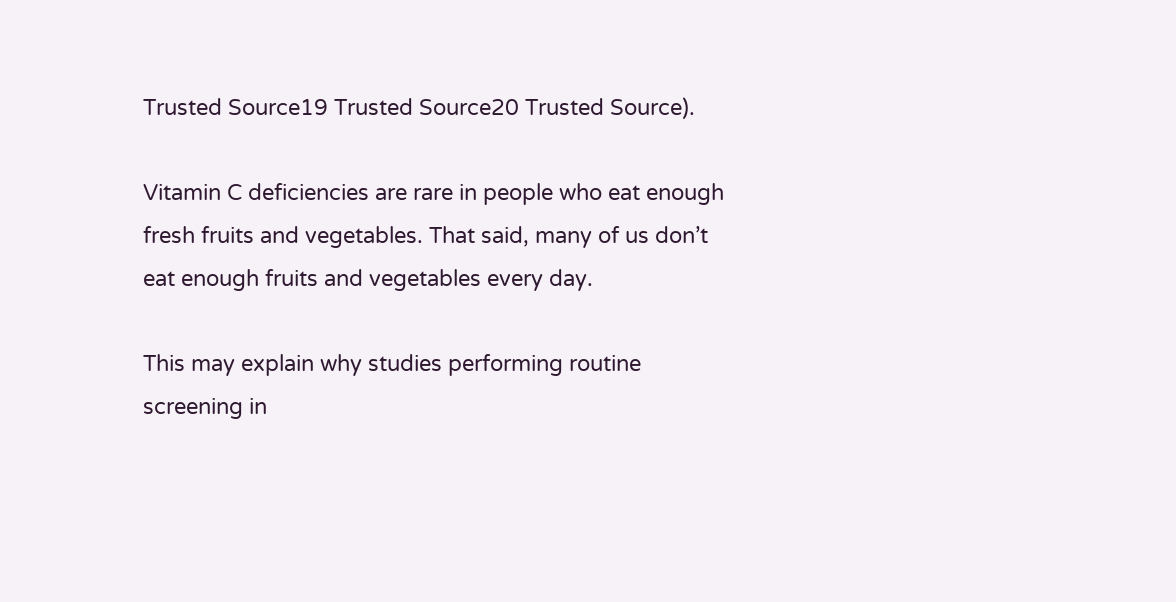Trusted Source19 Trusted Source20 Trusted Source).

Vitamin C deficiencies are rare in people who eat enough fresh fruits and vegetables. That said, many of us don’t eat enough fruits and vegetables every day.

This may explain why studies performing routine screening in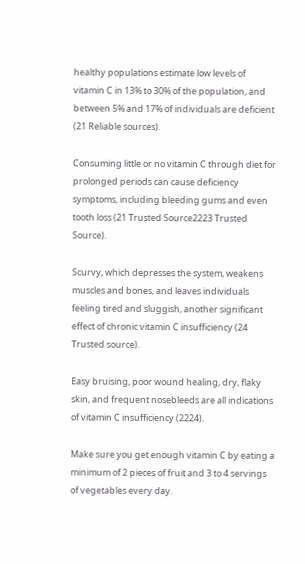healthy populations estimate low levels of vitamin C in 13% to 30% of the population, and between 5% and 17% of individuals are deficient (21 Reliable sources).

Consuming little or no vitamin C through diet for prolonged periods can cause deficiency symptoms, including bleeding gums and even tooth loss (21 Trusted Source2223 Trusted Source).

Scurvy, which depresses the system, weakens muscles and bones, and leaves individuals feeling tired and sluggish, another significant effect of chronic vitamin C insufficiency (24 Trusted source).

Easy bruising, poor wound healing, dry, flaky skin, and frequent nosebleeds are all indications of vitamin C insufficiency (2224).

Make sure you get enough vitamin C by eating a minimum of 2 pieces of fruit and 3 to 4 servings of vegetables every day.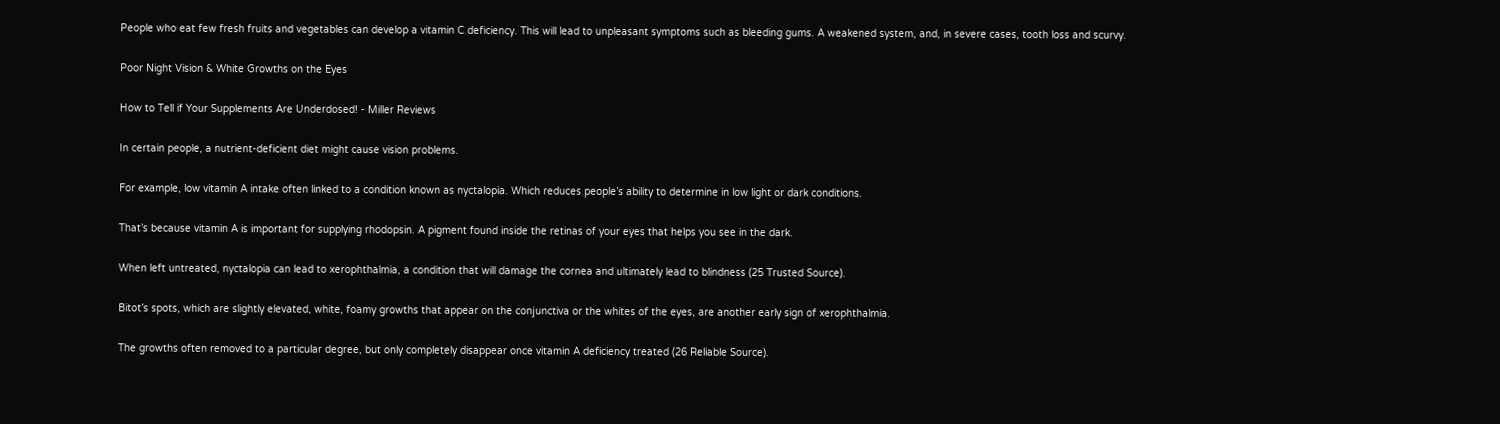People who eat few fresh fruits and vegetables can develop a vitamin C deficiency. This will lead to unpleasant symptoms such as bleeding gums. A weakened system, and, in severe cases, tooth loss and scurvy.

Poor Night Vision & White Growths on the Eyes

How to Tell if Your Supplements Are Underdosed! - Miller Reviews

In certain people, a nutrient-deficient diet might cause vision problems.

For example, low vitamin A intake often linked to a condition known as nyctalopia. Which reduces people’s ability to determine in low light or dark conditions.

That’s because vitamin A is important for supplying rhodopsin. A pigment found inside the retinas of your eyes that helps you see in the dark.

When left untreated, nyctalopia can lead to xerophthalmia, a condition that will damage the cornea and ultimately lead to blindness (25 Trusted Source).

Bitot’s spots, which are slightly elevated, white, foamy growths that appear on the conjunctiva or the whites of the eyes, are another early sign of xerophthalmia.

The growths often removed to a particular degree, but only completely disappear once vitamin A deficiency treated (26 Reliable Source).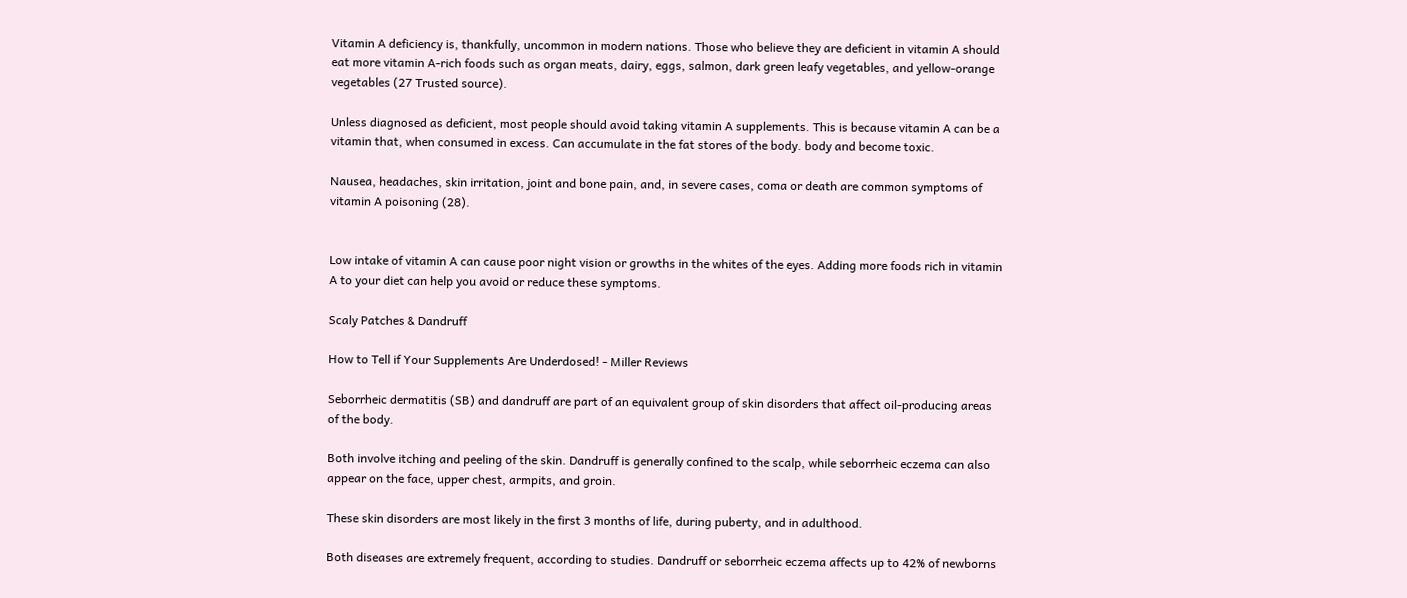Vitamin A deficiency is, thankfully, uncommon in modern nations. Those who believe they are deficient in vitamin A should eat more vitamin A-rich foods such as organ meats, dairy, eggs, salmon, dark green leafy vegetables, and yellow-orange vegetables (27 Trusted source).

Unless diagnosed as deficient, most people should avoid taking vitamin A supplements. This is because vitamin A can be a vitamin that, when consumed in excess. Can accumulate in the fat stores of the body. body and become toxic.

Nausea, headaches, skin irritation, joint and bone pain, and, in severe cases, coma or death are common symptoms of vitamin A poisoning (28).


Low intake of vitamin A can cause poor night vision or growths in the whites of the eyes. Adding more foods rich in vitamin A to your diet can help you avoid or reduce these symptoms.

Scaly Patches & Dandruff

How to Tell if Your Supplements Are Underdosed! - Miller Reviews

Seborrheic dermatitis (SB) and dandruff are part of an equivalent group of skin disorders that affect oil-producing areas of the body.

Both involve itching and peeling of the skin. Dandruff is generally confined to the scalp, while seborrheic eczema can also appear on the face, upper chest, armpits, and groin.

These skin disorders are most likely in the first 3 months of life, during puberty, and in adulthood.

Both diseases are extremely frequent, according to studies. Dandruff or seborrheic eczema affects up to 42% of newborns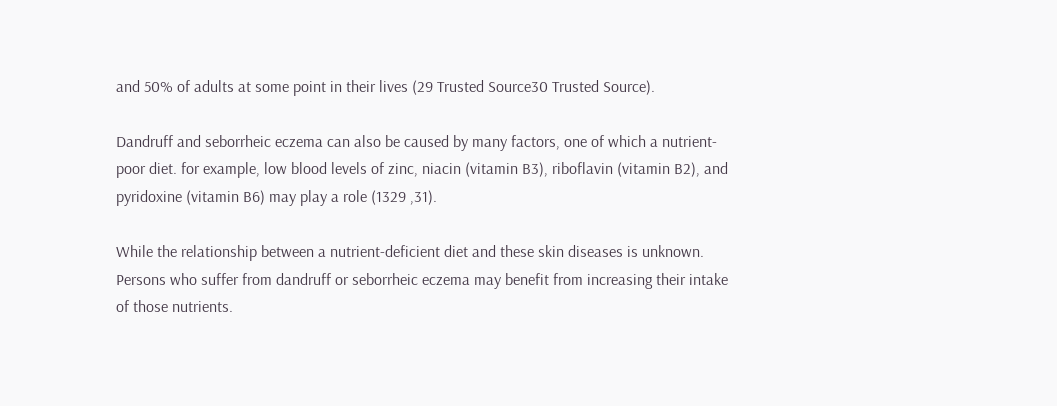and 50% of adults at some point in their lives (29 Trusted Source30 Trusted Source).

Dandruff and seborrheic eczema can also be caused by many factors, one of which a nutrient-poor diet. for example, low blood levels of zinc, niacin (vitamin B3), riboflavin (vitamin B2), and pyridoxine (vitamin B6) may play a role (1329 ,31).

While the relationship between a nutrient-deficient diet and these skin diseases is unknown. Persons who suffer from dandruff or seborrheic eczema may benefit from increasing their intake of those nutrients.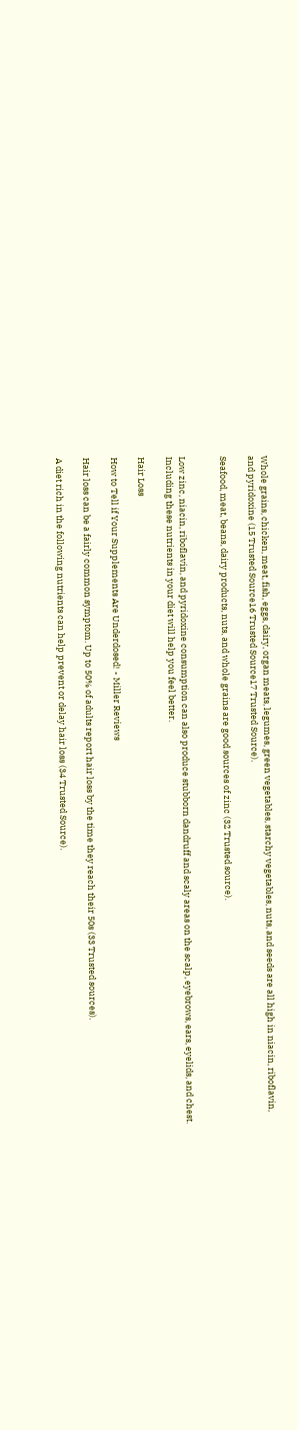Whole grains, chicken, meat, fish, eggs, dairy, organ meats, legumes, green vegetables, starchy vegetables, nuts, and seeds are all high in niacin, riboflavin, and pyridoxine (15 Trusted Source16 Trusted Source17 Trusted Source).

Seafood, meat, beans, dairy products, nuts, and whole grains are good sources of zinc (32 Trusted source).


Low zinc, niacin, riboflavin, and pyridoxine consumption can also produce stubborn dandruff and scaly areas on the scalp, eyebrows, ears, eyelids, and chest. Including these nutrients in your diet will help you feel better.

Hair Loss

How to Tell if Your Supplements Are Underdosed! - Miller Reviews

Hair loss can be a fairly common symptom. Up to 50% of adults report hair loss by the time they reach their 50s (33 Trusted sources).

A diet rich in the following nutrients can help prevent or delay hair loss (34 Trusted Source).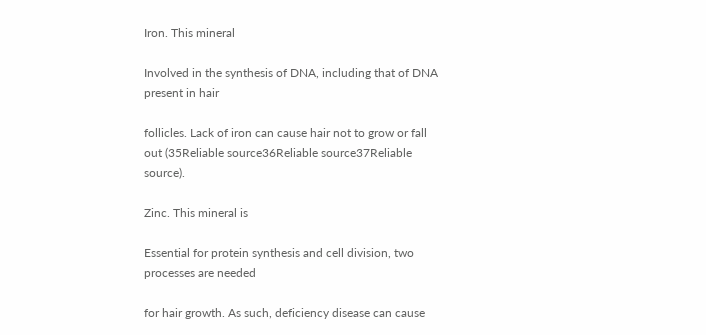Iron. This mineral

Involved in the synthesis of DNA, including that of DNA present in hair

follicles. Lack of iron can cause hair not to grow or fall out (35Reliable source36Reliable source37Reliable source).

Zinc. This mineral is

Essential for protein synthesis and cell division, two processes are needed

for hair growth. As such, deficiency disease can cause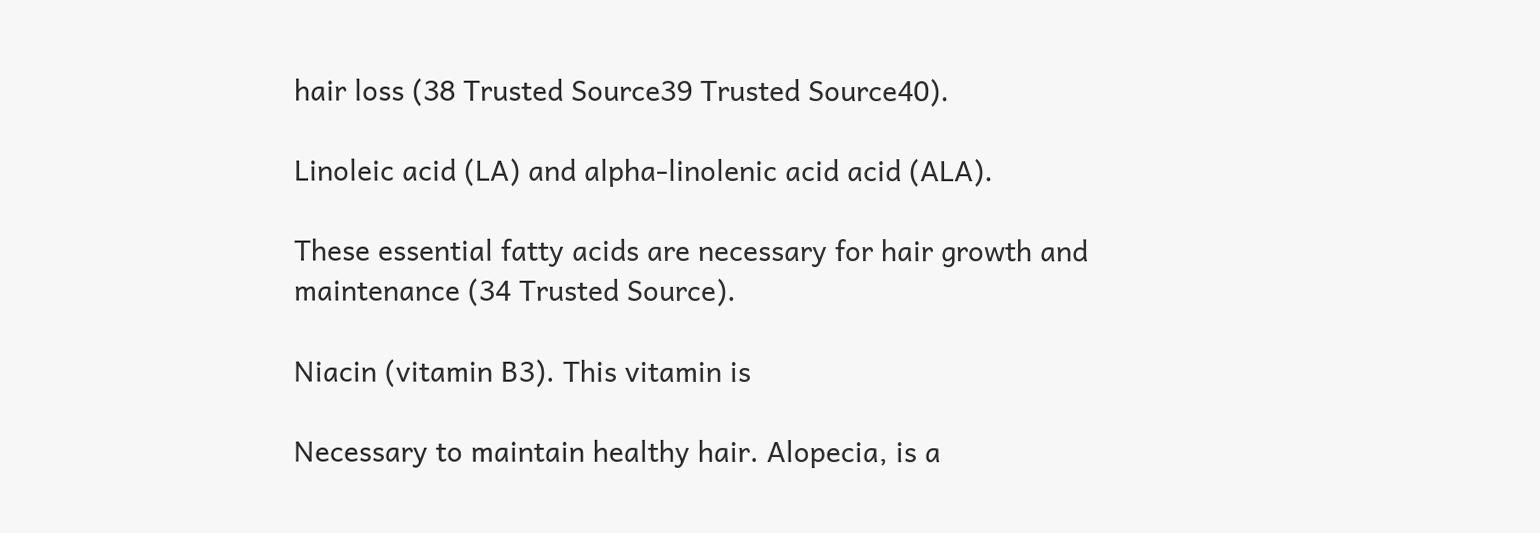hair loss (38 Trusted Source39 Trusted Source40).

Linoleic acid (LA) and alpha-linolenic acid acid (ALA).

These essential fatty acids are necessary for hair growth and maintenance (34 Trusted Source).

Niacin (vitamin B3). This vitamin is

Necessary to maintain healthy hair. Alopecia, is a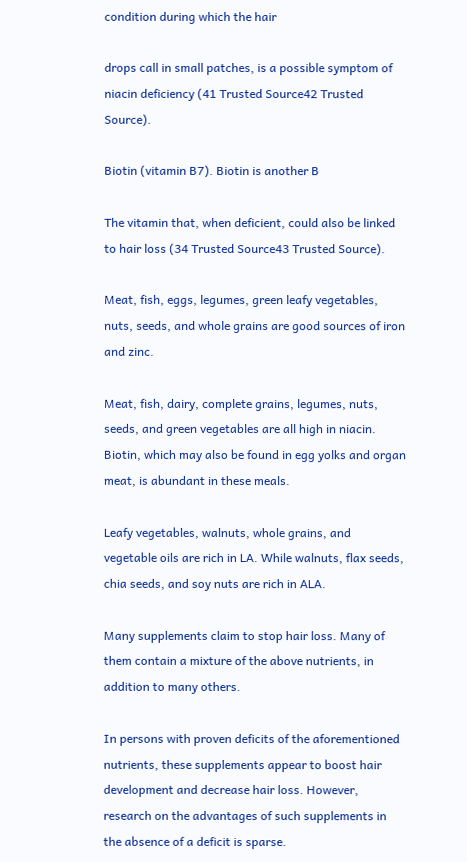condition during which the hair

drops call in small patches, is a possible symptom of niacin deficiency (41 Trusted Source42 Trusted Source).

Biotin (vitamin B7). Biotin is another B

The vitamin that, when deficient, could also be linked to hair loss (34 Trusted Source43 Trusted Source).

Meat, fish, eggs, legumes, green leafy vegetables, nuts, seeds, and whole grains are good sources of iron and zinc.

Meat, fish, dairy, complete grains, legumes, nuts, seeds, and green vegetables are all high in niacin. Biotin, which may also be found in egg yolks and organ meat, is abundant in these meals.

Leafy vegetables, walnuts, whole grains, and vegetable oils are rich in LA. While walnuts, flax seeds, chia seeds, and soy nuts are rich in ALA.

Many supplements claim to stop hair loss. Many of them contain a mixture of the above nutrients, in addition to many others.

In persons with proven deficits of the aforementioned nutrients, these supplements appear to boost hair development and decrease hair loss. However, research on the advantages of such supplements in the absence of a deficit is sparse.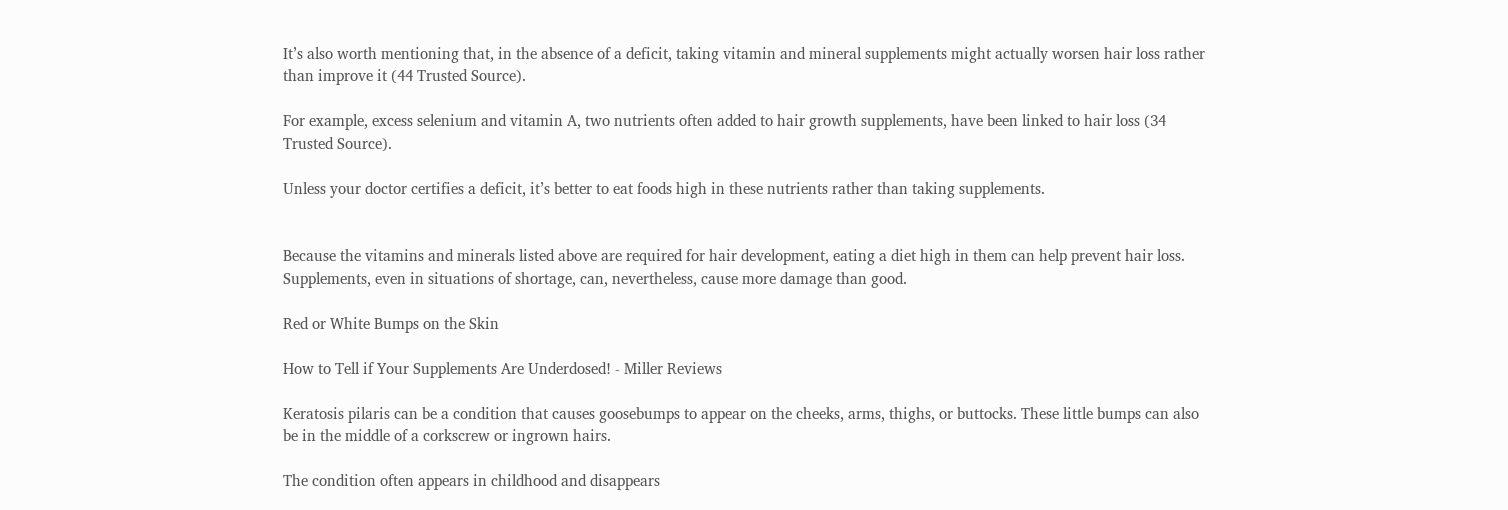It’s also worth mentioning that, in the absence of a deficit, taking vitamin and mineral supplements might actually worsen hair loss rather than improve it (44 Trusted Source).

For example, excess selenium and vitamin A, two nutrients often added to hair growth supplements, have been linked to hair loss (34 Trusted Source).

Unless your doctor certifies a deficit, it’s better to eat foods high in these nutrients rather than taking supplements.


Because the vitamins and minerals listed above are required for hair development, eating a diet high in them can help prevent hair loss. Supplements, even in situations of shortage, can, nevertheless, cause more damage than good.

Red or White Bumps on the Skin

How to Tell if Your Supplements Are Underdosed! - Miller Reviews

Keratosis pilaris can be a condition that causes goosebumps to appear on the cheeks, arms, thighs, or buttocks. These little bumps can also be in the middle of a corkscrew or ingrown hairs.

The condition often appears in childhood and disappears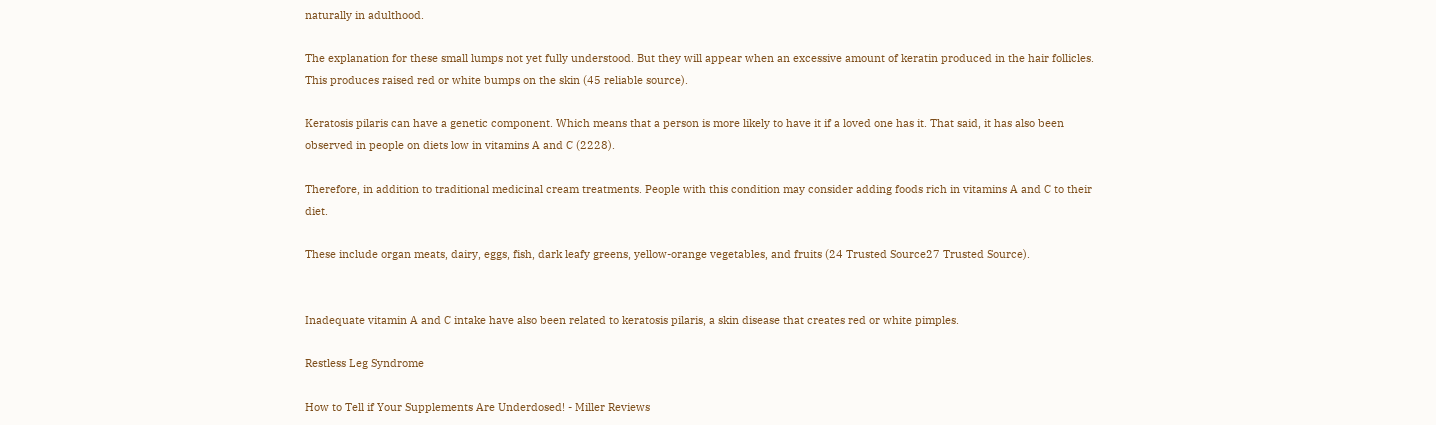naturally in adulthood.

The explanation for these small lumps not yet fully understood. But they will appear when an excessive amount of keratin produced in the hair follicles. This produces raised red or white bumps on the skin (45 reliable source).

Keratosis pilaris can have a genetic component. Which means that a person is more likely to have it if a loved one has it. That said, it has also been observed in people on diets low in vitamins A and C (2228).

Therefore, in addition to traditional medicinal cream treatments. People with this condition may consider adding foods rich in vitamins A and C to their diet.

These include organ meats, dairy, eggs, fish, dark leafy greens, yellow-orange vegetables, and fruits (24 Trusted Source27 Trusted Source).


Inadequate vitamin A and C intake have also been related to keratosis pilaris, a skin disease that creates red or white pimples.

Restless Leg Syndrome

How to Tell if Your Supplements Are Underdosed! - Miller Reviews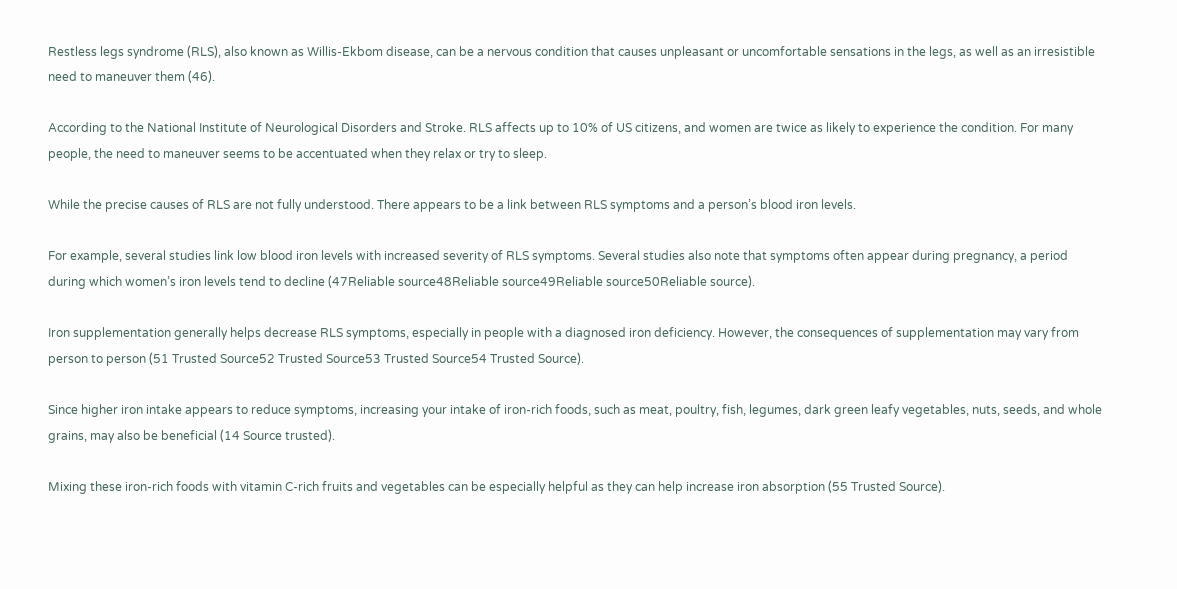Restless legs syndrome (RLS), also known as Willis-Ekbom disease, can be a nervous condition that causes unpleasant or uncomfortable sensations in the legs, as well as an irresistible need to maneuver them (46).

According to the National Institute of Neurological Disorders and Stroke. RLS affects up to 10% of US citizens, and women are twice as likely to experience the condition. For many people, the need to maneuver seems to be accentuated when they relax or try to sleep.

While the precise causes of RLS are not fully understood. There appears to be a link between RLS symptoms and a person’s blood iron levels.

For example, several studies link low blood iron levels with increased severity of RLS symptoms. Several studies also note that symptoms often appear during pregnancy, a period during which women’s iron levels tend to decline (47Reliable source48Reliable source49Reliable source50Reliable source).

Iron supplementation generally helps decrease RLS symptoms, especially in people with a diagnosed iron deficiency. However, the consequences of supplementation may vary from person to person (51 Trusted Source52 Trusted Source53 Trusted Source54 Trusted Source).

Since higher iron intake appears to reduce symptoms, increasing your intake of iron-rich foods, such as meat, poultry, fish, legumes, dark green leafy vegetables, nuts, seeds, and whole grains, may also be beneficial (14 Source trusted).

Mixing these iron-rich foods with vitamin C-rich fruits and vegetables can be especially helpful as they can help increase iron absorption (55 Trusted Source).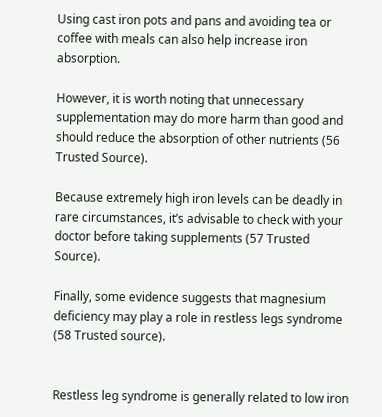Using cast iron pots and pans and avoiding tea or coffee with meals can also help increase iron absorption.

However, it is worth noting that unnecessary supplementation may do more harm than good and should reduce the absorption of other nutrients (56 Trusted Source).

Because extremely high iron levels can be deadly in rare circumstances, it’s advisable to check with your doctor before taking supplements (57 Trusted Source).

Finally, some evidence suggests that magnesium deficiency may play a role in restless legs syndrome (58 Trusted source).


Restless leg syndrome is generally related to low iron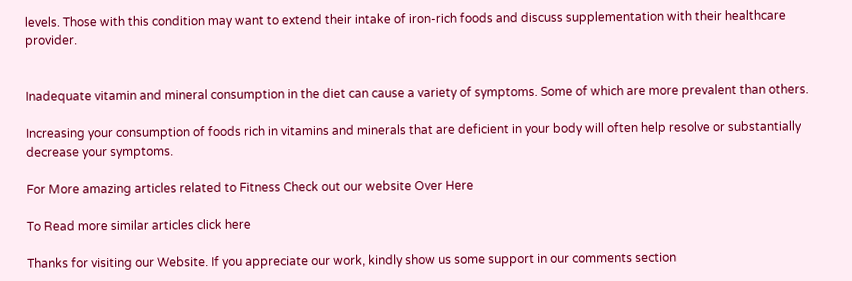levels. Those with this condition may want to extend their intake of iron-rich foods and discuss supplementation with their healthcare provider.


Inadequate vitamin and mineral consumption in the diet can cause a variety of symptoms. Some of which are more prevalent than others.

Increasing your consumption of foods rich in vitamins and minerals that are deficient in your body will often help resolve or substantially decrease your symptoms.

For More amazing articles related to Fitness Check out our website Over Here

To Read more similar articles click here

Thanks for visiting our Website. If you appreciate our work, kindly show us some support in our comments section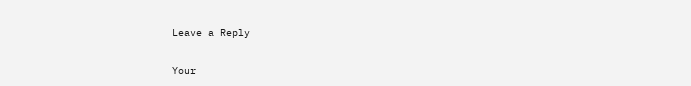Leave a Reply

Your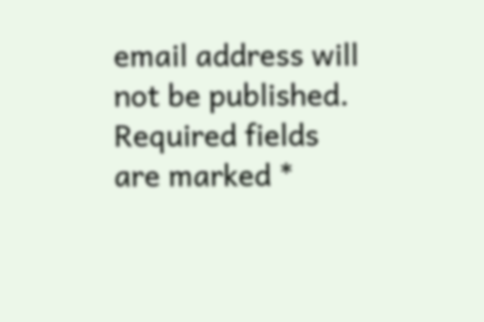email address will not be published. Required fields are marked *